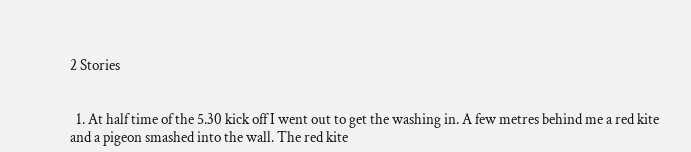2 Stories


  1. At half time of the 5.30 kick off I went out to get the washing in. A few metres behind me a red kite and a pigeon smashed into the wall. The red kite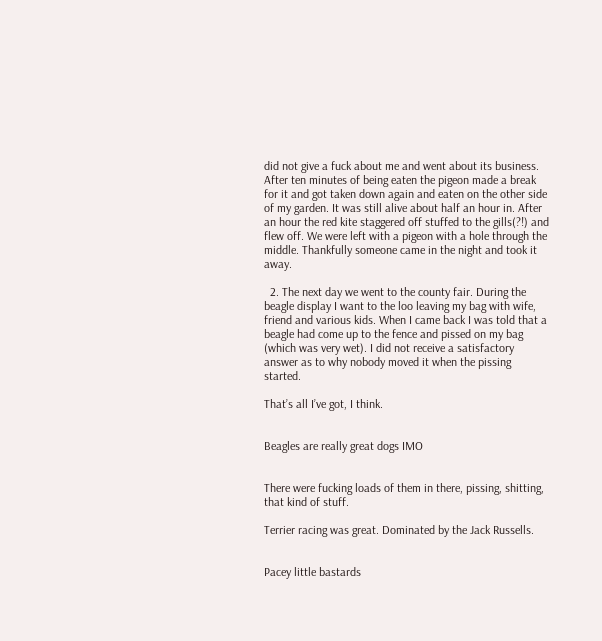did not give a fuck about me and went about its business. After ten minutes of being eaten the pigeon made a break for it and got taken down again and eaten on the other side of my garden. It was still alive about half an hour in. After an hour the red kite staggered off stuffed to the gills(?!) and flew off. We were left with a pigeon with a hole through the middle. Thankfully someone came in the night and took it away.

  2. The next day we went to the county fair. During the beagle display I want to the loo leaving my bag with wife, friend and various kids. When I came back I was told that a beagle had come up to the fence and pissed on my bag (which was very wet). I did not receive a satisfactory answer as to why nobody moved it when the pissing started.

That’s all I’ve got, I think.


Beagles are really great dogs IMO


There were fucking loads of them in there, pissing, shitting, that kind of stuff.

Terrier racing was great. Dominated by the Jack Russells.


Pacey little bastards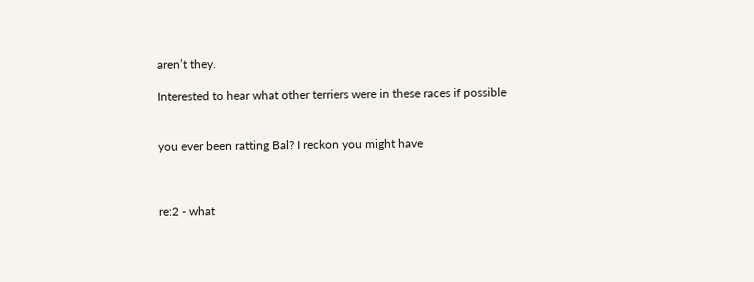aren’t they.

Interested to hear what other terriers were in these races if possible


you ever been ratting Bal? I reckon you might have



re:2 - what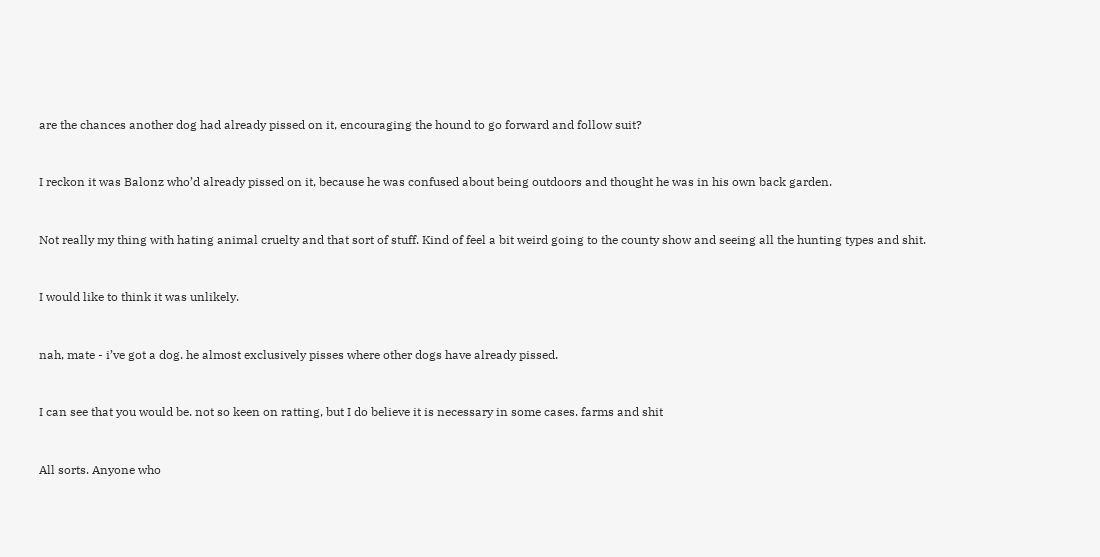are the chances another dog had already pissed on it, encouraging the hound to go forward and follow suit?


I reckon it was Balonz who’d already pissed on it, because he was confused about being outdoors and thought he was in his own back garden.


Not really my thing with hating animal cruelty and that sort of stuff. Kind of feel a bit weird going to the county show and seeing all the hunting types and shit.


I would like to think it was unlikely.


nah, mate - i’ve got a dog. he almost exclusively pisses where other dogs have already pissed.


I can see that you would be. not so keen on ratting, but I do believe it is necessary in some cases. farms and shit


All sorts. Anyone who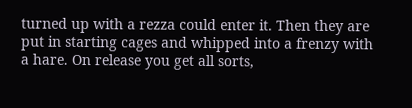turned up with a rezza could enter it. Then they are put in starting cages and whipped into a frenzy with a hare. On release you get all sorts,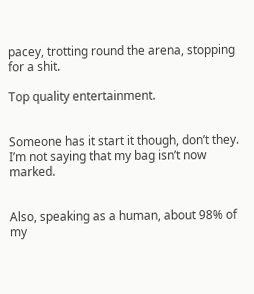pacey, trotting round the arena, stopping for a shit.

Top quality entertainment.


Someone has it start it though, don’t they. I’m not saying that my bag isn’t now marked.


Also, speaking as a human, about 98% of my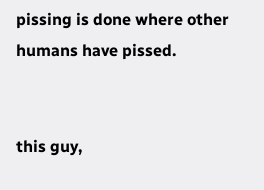pissing is done where other humans have pissed.


this guy,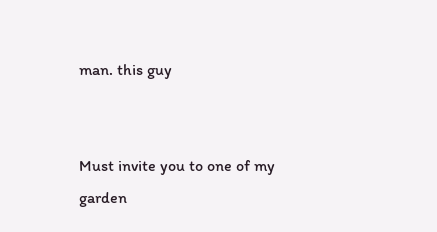man. this guy


Must invite you to one of my garden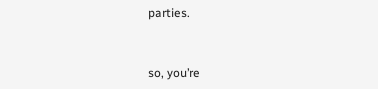parties.


so, you’re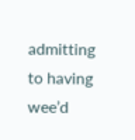admitting to having wee’d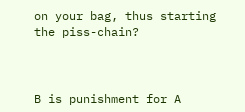on your bag, thus starting the piss-chain?



B is punishment for A